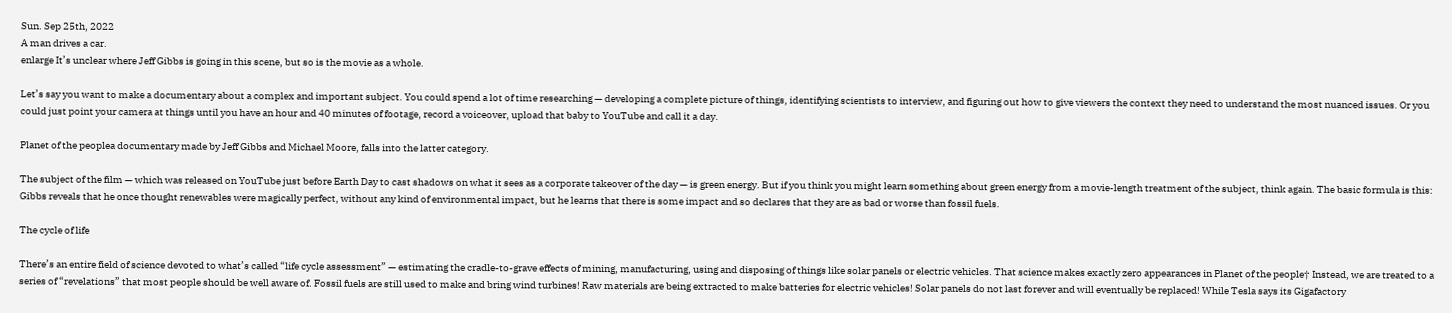Sun. Sep 25th, 2022
A man drives a car.
enlarge It’s unclear where Jeff Gibbs is going in this scene, but so is the movie as a whole.

Let’s say you want to make a documentary about a complex and important subject. You could spend a lot of time researching — developing a complete picture of things, identifying scientists to interview, and figuring out how to give viewers the context they need to understand the most nuanced issues. Or you could just point your camera at things until you have an hour and 40 minutes of footage, record a voiceover, upload that baby to YouTube and call it a day.

Planet of the peoplea documentary made by Jeff Gibbs and Michael Moore, falls into the latter category.

The subject of the film — which was released on YouTube just before Earth Day to cast shadows on what it sees as a corporate takeover of the day — is green energy. But if you think you might learn something about green energy from a movie-length treatment of the subject, think again. The basic formula is this: Gibbs reveals that he once thought renewables were magically perfect, without any kind of environmental impact, but he learns that there is some impact and so declares that they are as bad or worse than fossil fuels.

The cycle of life

There’s an entire field of science devoted to what’s called “life cycle assessment” — estimating the cradle-to-grave effects of mining, manufacturing, using and disposing of things like solar panels or electric vehicles. That science makes exactly zero appearances in Planet of the people† Instead, we are treated to a series of “revelations” that most people should be well aware of. Fossil fuels are still used to make and bring wind turbines! Raw materials are being extracted to make batteries for electric vehicles! Solar panels do not last forever and will eventually be replaced! While Tesla says its Gigafactory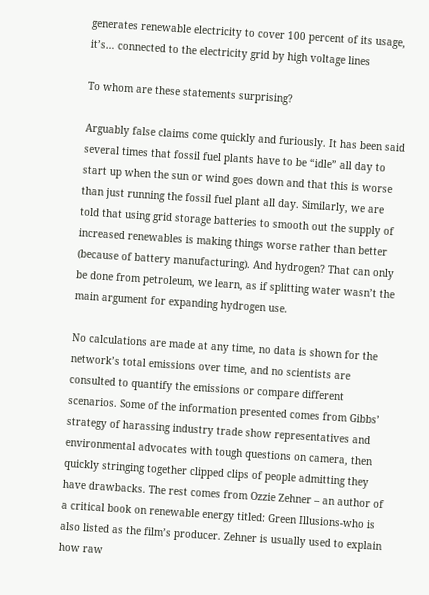generates renewable electricity to cover 100 percent of its usage, it’s… connected to the electricity grid by high voltage lines

To whom are these statements surprising?

Arguably false claims come quickly and furiously. It has been said several times that fossil fuel plants have to be “idle” all day to start up when the sun or wind goes down and that this is worse than just running the fossil fuel plant all day. Similarly, we are told that using grid storage batteries to smooth out the supply of increased renewables is making things worse rather than better (because of battery manufacturing). And hydrogen? That can only be done from petroleum, we learn, as if splitting water wasn’t the main argument for expanding hydrogen use.

No calculations are made at any time, no data is shown for the network’s total emissions over time, and no scientists are consulted to quantify the emissions or compare different scenarios. Some of the information presented comes from Gibbs’ strategy of harassing industry trade show representatives and environmental advocates with tough questions on camera, then quickly stringing together clipped clips of people admitting they have drawbacks. The rest comes from Ozzie Zehner – an author of a critical book on renewable energy titled: Green Illusions-who is also listed as the film’s producer. Zehner is usually used to explain how raw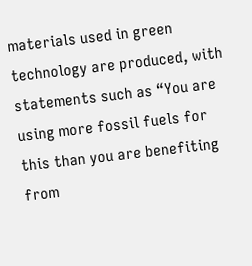materials used in green technology are produced, with statements such as “You are using more fossil fuels for this than you are benefiting from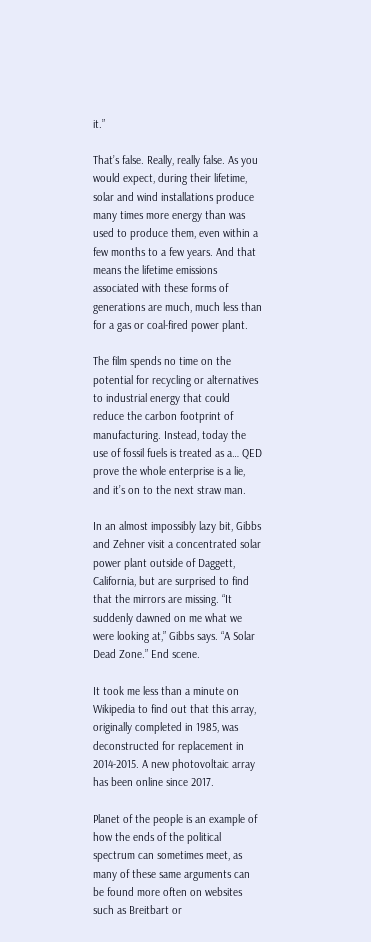it.”

That’s false. Really, really false. As you would expect, during their lifetime, solar and wind installations produce many times more energy than was used to produce them, even within a few months to a few years. And that means the lifetime emissions associated with these forms of generations are much, much less than for a gas or coal-fired power plant.

The film spends no time on the potential for recycling or alternatives to industrial energy that could reduce the carbon footprint of manufacturing. Instead, today the use of fossil fuels is treated as a… QED prove the whole enterprise is a lie, and it’s on to the next straw man.

In an almost impossibly lazy bit, Gibbs and Zehner visit a concentrated solar power plant outside of Daggett, California, but are surprised to find that the mirrors are missing. “It suddenly dawned on me what we were looking at,” Gibbs says. “A Solar Dead Zone.” End scene.

It took me less than a minute on Wikipedia to find out that this array, originally completed in 1985, was deconstructed for replacement in 2014-2015. A new photovoltaic array has been online since 2017.

Planet of the people is an example of how the ends of the political spectrum can sometimes meet, as many of these same arguments can be found more often on websites such as Breitbart or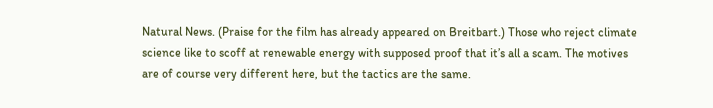Natural News. (Praise for the film has already appeared on Breitbart.) Those who reject climate science like to scoff at renewable energy with supposed proof that it’s all a scam. The motives are of course very different here, but the tactics are the same.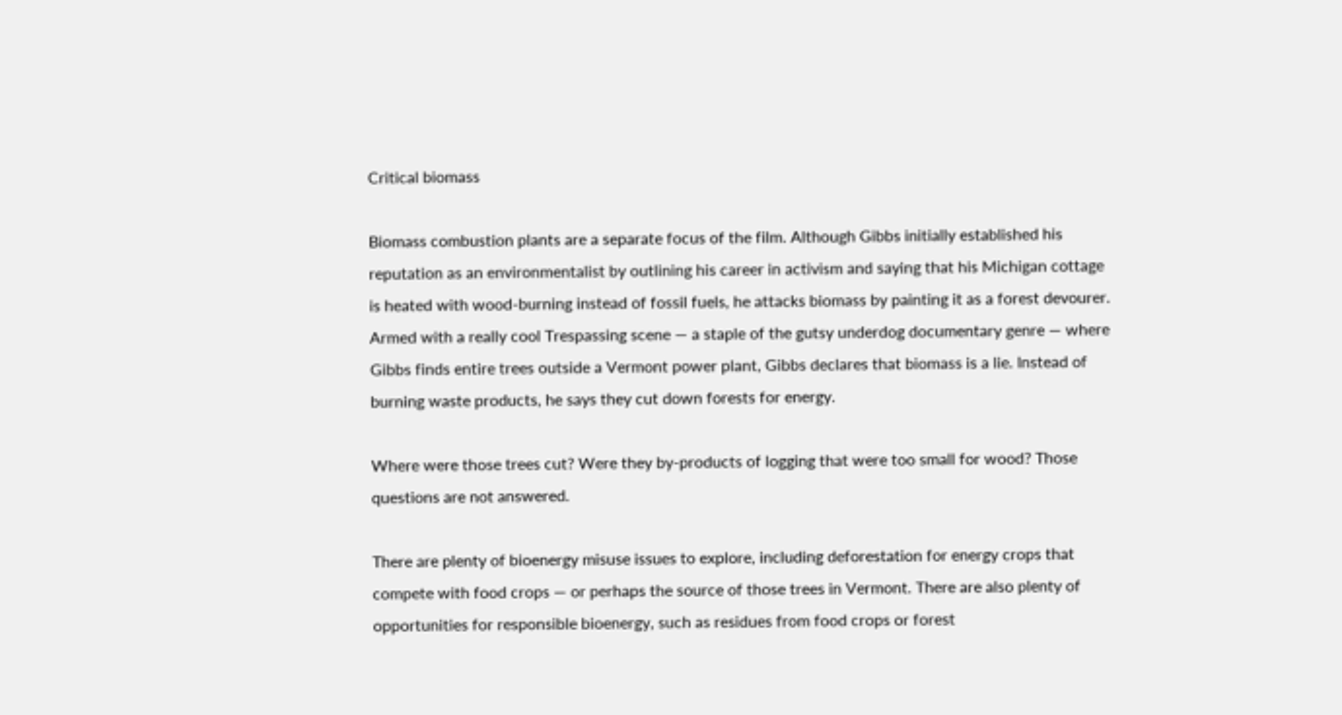Critical biomass

Biomass combustion plants are a separate focus of the film. Although Gibbs initially established his reputation as an environmentalist by outlining his career in activism and saying that his Michigan cottage is heated with wood-burning instead of fossil fuels, he attacks biomass by painting it as a forest devourer. Armed with a really cool Trespassing scene — a staple of the gutsy underdog documentary genre — where Gibbs finds entire trees outside a Vermont power plant, Gibbs declares that biomass is a lie. Instead of burning waste products, he says they cut down forests for energy.

Where were those trees cut? Were they by-products of logging that were too small for wood? Those questions are not answered.

There are plenty of bioenergy misuse issues to explore, including deforestation for energy crops that compete with food crops — or perhaps the source of those trees in Vermont. There are also plenty of opportunities for responsible bioenergy, such as residues from food crops or forest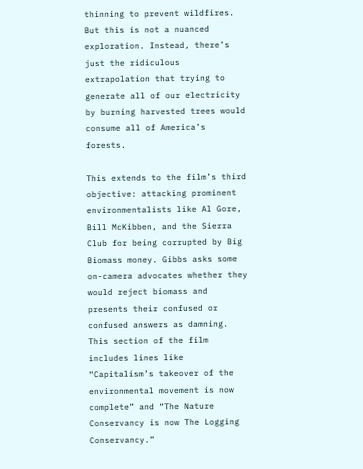thinning to prevent wildfires. But this is not a nuanced exploration. Instead, there’s just the ridiculous extrapolation that trying to generate all of our electricity by burning harvested trees would consume all of America’s forests.

This extends to the film’s third objective: attacking prominent environmentalists like Al Gore, Bill McKibben, and the Sierra Club for being corrupted by Big Biomass money. Gibbs asks some on-camera advocates whether they would reject biomass and presents their confused or confused answers as damning. This section of the film includes lines like “Capitalism’s takeover of the environmental movement is now complete” and “The Nature Conservancy is now The Logging Conservancy.”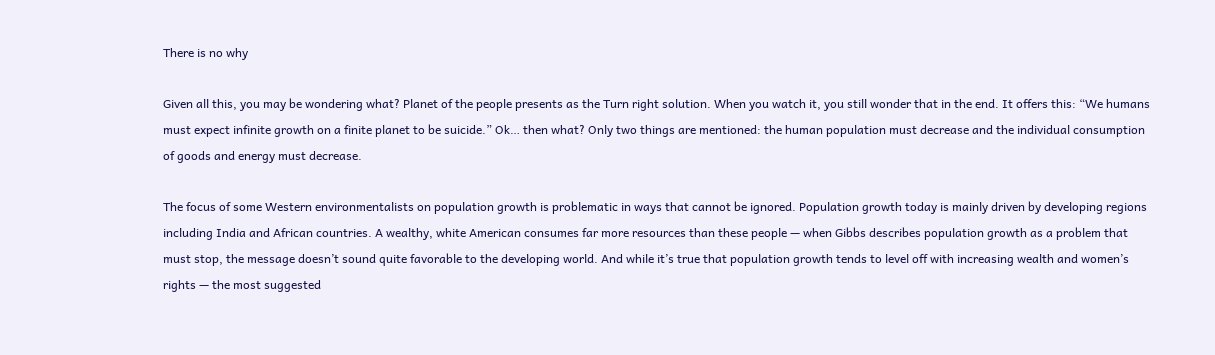There is no why

Given all this, you may be wondering what? Planet of the people presents as the Turn right solution. When you watch it, you still wonder that in the end. It offers this: “We humans must expect infinite growth on a finite planet to be suicide.” Ok… then what? Only two things are mentioned: the human population must decrease and the individual consumption of goods and energy must decrease.

The focus of some Western environmentalists on population growth is problematic in ways that cannot be ignored. Population growth today is mainly driven by developing regions including India and African countries. A wealthy, white American consumes far more resources than these people — when Gibbs describes population growth as a problem that must stop, the message doesn’t sound quite favorable to the developing world. And while it’s true that population growth tends to level off with increasing wealth and women’s rights — the most suggested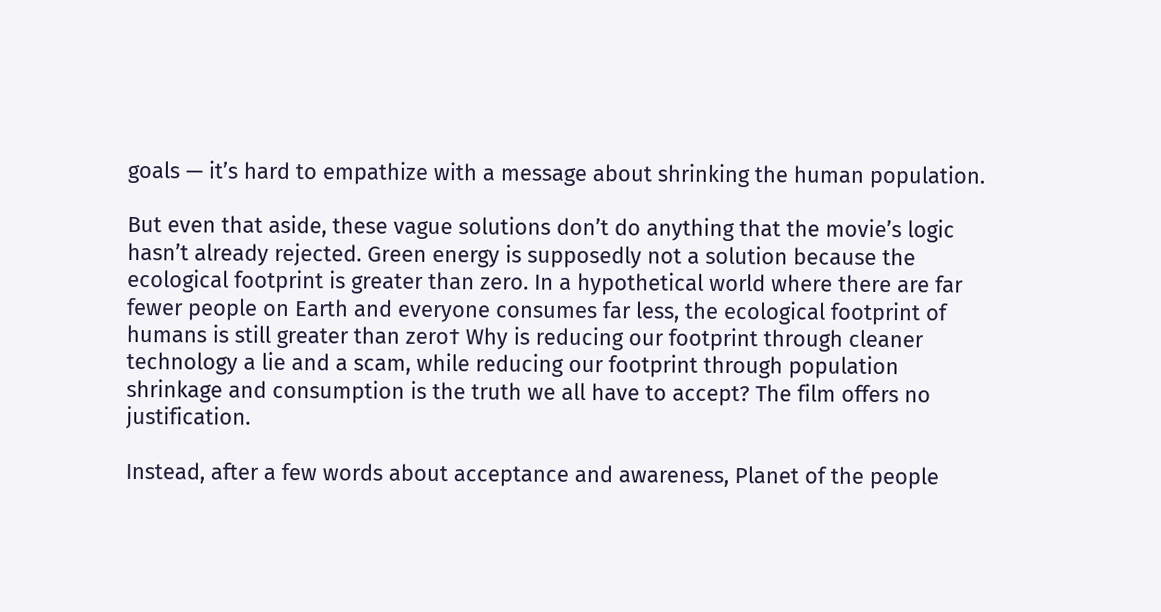goals — it’s hard to empathize with a message about shrinking the human population.

But even that aside, these vague solutions don’t do anything that the movie’s logic hasn’t already rejected. Green energy is supposedly not a solution because the ecological footprint is greater than zero. In a hypothetical world where there are far fewer people on Earth and everyone consumes far less, the ecological footprint of humans is still greater than zero† Why is reducing our footprint through cleaner technology a lie and a scam, while reducing our footprint through population shrinkage and consumption is the truth we all have to accept? The film offers no justification.

Instead, after a few words about acceptance and awareness, Planet of the people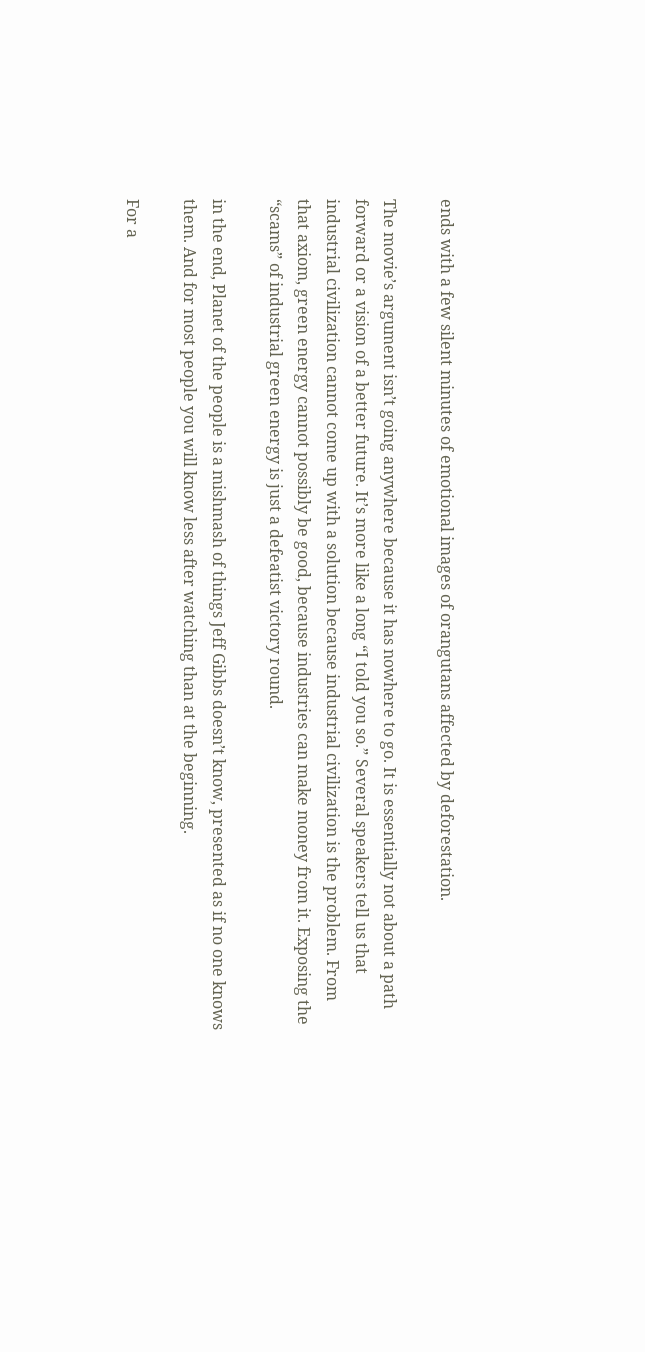ends with a few silent minutes of emotional images of orangutans affected by deforestation.

The movie’s argument isn’t going anywhere because it has nowhere to go. It is essentially not about a path forward or a vision of a better future. It’s more like a long “I told you so.” Several speakers tell us that industrial civilization cannot come up with a solution because industrial civilization is the problem. From that axiom, green energy cannot possibly be good, because industries can make money from it. Exposing the “scams” of industrial green energy is just a defeatist victory round.

in the end, Planet of the people is a mishmash of things Jeff Gibbs doesn’t know, presented as if no one knows them. And for most people you will know less after watching than at the beginning.

For a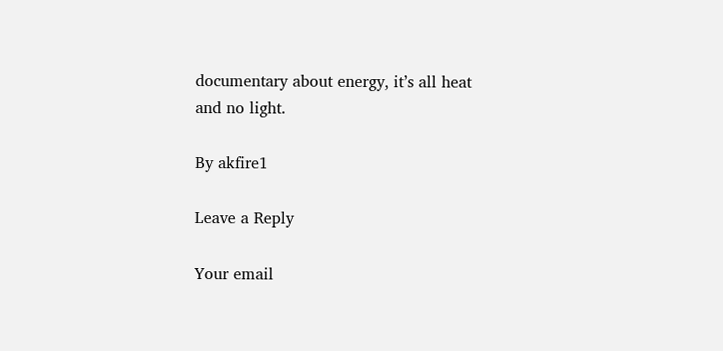documentary about energy, it’s all heat and no light.

By akfire1

Leave a Reply

Your email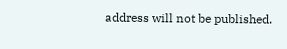address will not be published.